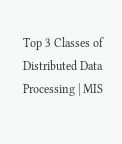Top 3 Classes of Distributed Data Processing | MIS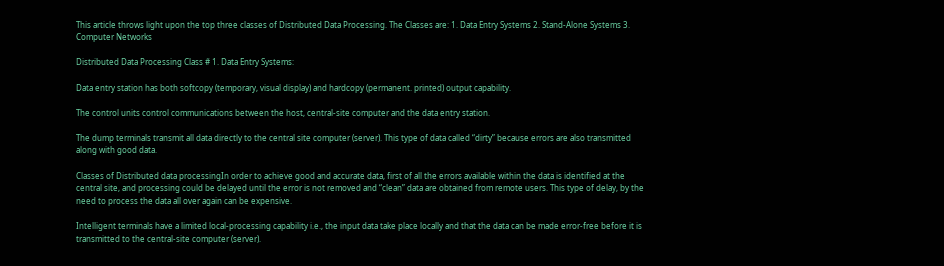This article throws light upon the top three classes of Distributed Data Processing. The Classes are: 1. Data Entry Systems 2. Stand-Alone Systems 3. Computer Networks

Distributed Data Processing Class # 1. Data Entry Systems:

Data entry station has both softcopy (temporary, visual display) and hardcopy (permanent. printed) output capability.

The control units control communications between the host, central-site computer and the data entry station.

The dump terminals transmit all data directly to the central site computer (server). This type of data called “dirty” because errors are also transmitted along with good data.

Classes of Distributed data processingIn order to achieve good and accurate data, first of all the errors available within the data is identified at the central site, and processing could be delayed until the error is not removed and “clean” data are obtained from remote users. This type of delay, by the need to process the data all over again can be expensive.

Intelligent terminals have a limited local-processing capability i.e., the input data take place locally and that the data can be made error-free before it is transmitted to the central-site computer (server).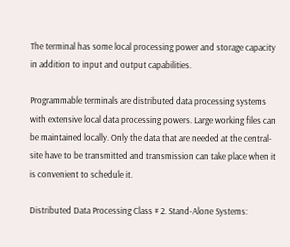The terminal has some local processing power and storage capacity in addition to input and output capabilities.

Programmable terminals are distributed data processing systems with extensive local data processing powers. Large working files can be maintained locally. Only the data that are needed at the central-site have to be transmitted and transmission can take place when it is convenient to schedule it.

Distributed Data Processing Class # 2. Stand-Alone Systems: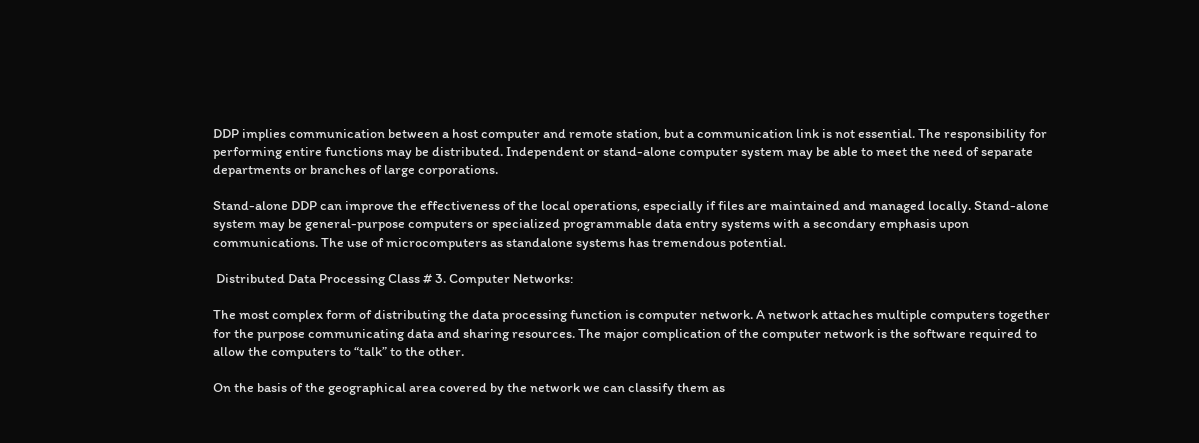DDP implies communication between a host computer and remote station, but a communication link is not essential. The responsibility for performing entire functions may be distributed. Independent or stand-alone computer system may be able to meet the need of separate departments or branches of large corporations.

Stand-alone DDP can improve the effectiveness of the local operations, especially if files are maintained and managed locally. Stand-alone system may be general-purpose computers or specialized programmable data entry systems with a secondary emphasis upon communications. The use of microcomputers as standalone systems has tremendous potential.

 Distributed Data Processing Class # 3. Computer Networks:

The most complex form of distributing the data processing function is computer network. A network attaches multiple computers together for the purpose communicating data and sharing resources. The major complication of the computer network is the software required to allow the computers to “talk” to the other.

On the basis of the geographical area covered by the network we can classify them as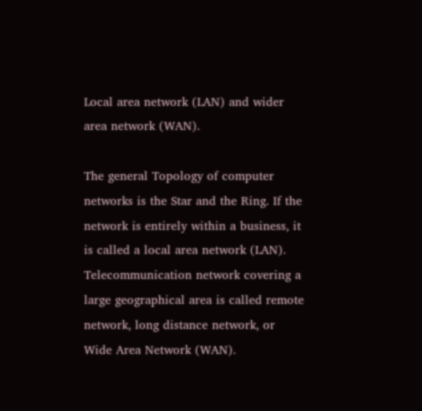Local area network (LAN) and wider area network (WAN).

The general Topology of computer networks is the Star and the Ring. If the network is entirely within a business, it is called a local area network (LAN). Telecommunication network covering a large geographical area is called remote network, long distance network, or Wide Area Network (WAN).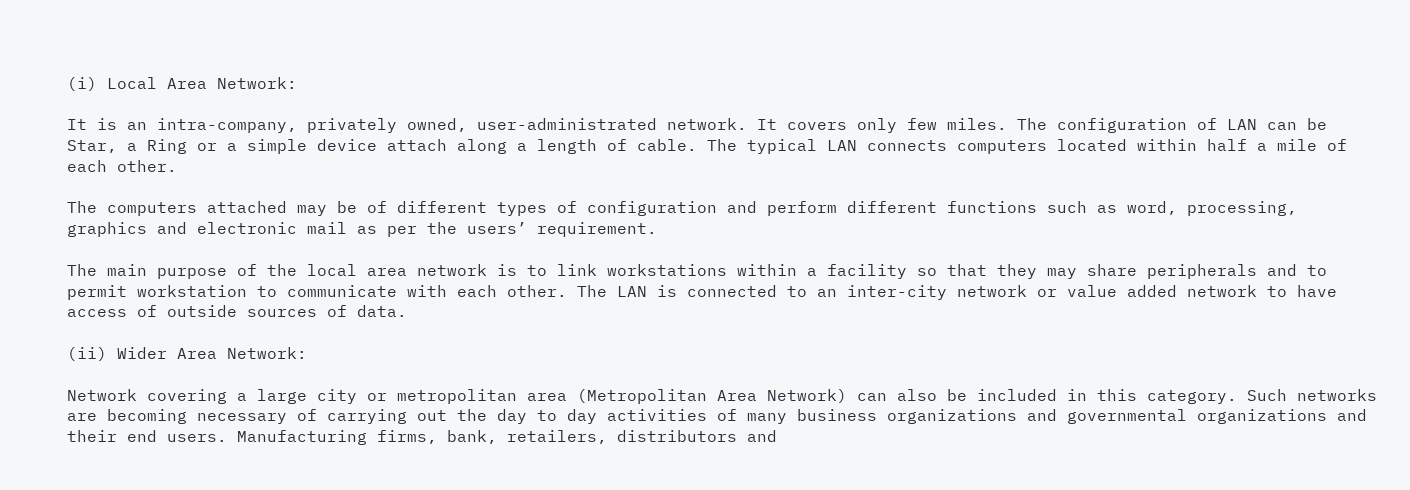(i) Local Area Network:

It is an intra-company, privately owned, user-administrated network. It covers only few miles. The configuration of LAN can be Star, a Ring or a simple device attach along a length of cable. The typical LAN connects computers located within half a mile of each other.

The computers attached may be of different types of configuration and perform different functions such as word, processing, graphics and electronic mail as per the users’ requirement.

The main purpose of the local area network is to link workstations within a facility so that they may share peripherals and to permit workstation to communicate with each other. The LAN is connected to an inter-city network or value added network to have access of outside sources of data.

(ii) Wider Area Network:

Network covering a large city or metropolitan area (Metropolitan Area Network) can also be included in this category. Such networks are becoming necessary of carrying out the day to day activities of many business organizations and governmental organizations and their end users. Manufacturing firms, bank, retailers, distributors and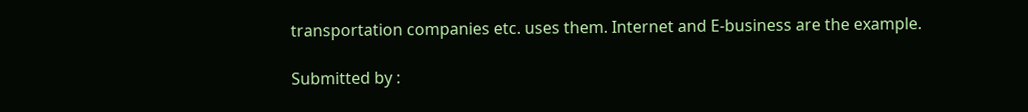transportation companies etc. uses them. Internet and E-business are the example.

Submitted by :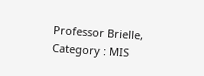Professor Brielle, Category : MIS